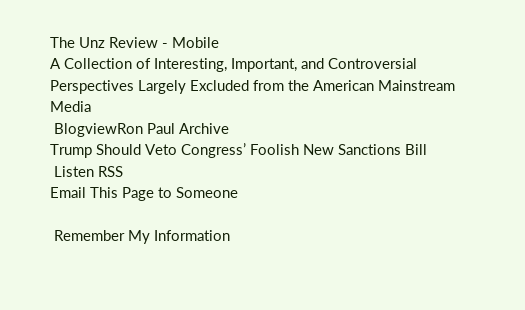The Unz Review - Mobile
A Collection of Interesting, Important, and Controversial Perspectives Largely Excluded from the American Mainstream Media
 BlogviewRon Paul Archive
Trump Should Veto Congress’ Foolish New Sanctions Bill
 Listen RSS
Email This Page to Someone

 Remember My Information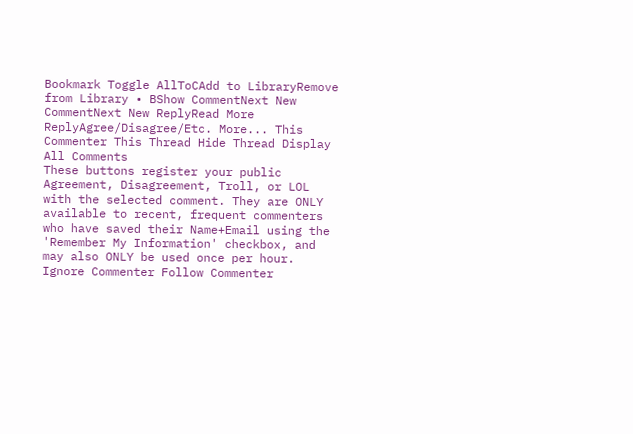Bookmark Toggle AllToCAdd to LibraryRemove from Library • BShow CommentNext New CommentNext New ReplyRead More
ReplyAgree/Disagree/Etc. More... This Commenter This Thread Hide Thread Display All Comments
These buttons register your public Agreement, Disagreement, Troll, or LOL with the selected comment. They are ONLY available to recent, frequent commenters who have saved their Name+Email using the 'Remember My Information' checkbox, and may also ONLY be used once per hour.
Ignore Commenter Follow Commenter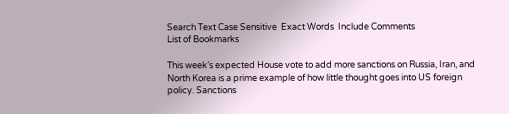Search Text Case Sensitive  Exact Words  Include Comments
List of Bookmarks

This week’s expected House vote to add more sanctions on Russia, Iran, and North Korea is a prime example of how little thought goes into US foreign policy. Sanctions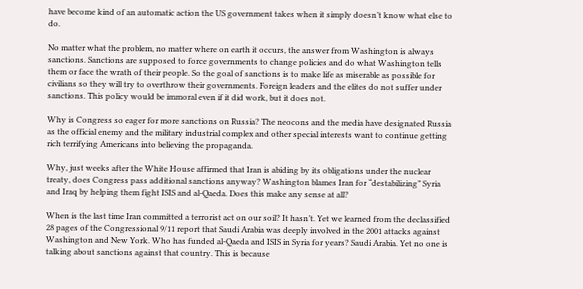have become kind of an automatic action the US government takes when it simply doesn’t know what else to do.

No matter what the problem, no matter where on earth it occurs, the answer from Washington is always sanctions. Sanctions are supposed to force governments to change policies and do what Washington tells them or face the wrath of their people. So the goal of sanctions is to make life as miserable as possible for civilians so they will try to overthrow their governments. Foreign leaders and the elites do not suffer under sanctions. This policy would be immoral even if it did work, but it does not.

Why is Congress so eager for more sanctions on Russia? The neocons and the media have designated Russia as the official enemy and the military industrial complex and other special interests want to continue getting rich terrifying Americans into believing the propaganda.

Why, just weeks after the White House affirmed that Iran is abiding by its obligations under the nuclear treaty, does Congress pass additional sanctions anyway? Washington blames Iran for “destabilizing” Syria and Iraq by helping them fight ISIS and al-Qaeda. Does this make any sense at all?

When is the last time Iran committed a terrorist act on our soil? It hasn’t. Yet we learned from the declassified 28 pages of the Congressional 9/11 report that Saudi Arabia was deeply involved in the 2001 attacks against Washington and New York. Who has funded al-Qaeda and ISIS in Syria for years? Saudi Arabia. Yet no one is talking about sanctions against that country. This is because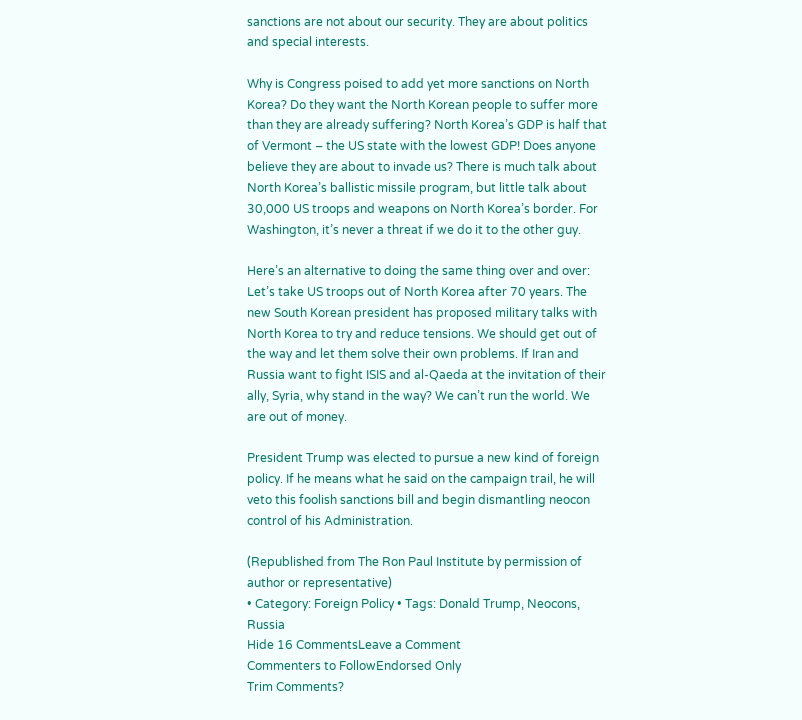sanctions are not about our security. They are about politics and special interests.

Why is Congress poised to add yet more sanctions on North Korea? Do they want the North Korean people to suffer more than they are already suffering? North Korea’s GDP is half that of Vermont – the US state with the lowest GDP! Does anyone believe they are about to invade us? There is much talk about North Korea’s ballistic missile program, but little talk about 30,000 US troops and weapons on North Korea’s border. For Washington, it’s never a threat if we do it to the other guy.

Here’s an alternative to doing the same thing over and over: Let’s take US troops out of North Korea after 70 years. The new South Korean president has proposed military talks with North Korea to try and reduce tensions. We should get out of the way and let them solve their own problems. If Iran and Russia want to fight ISIS and al-Qaeda at the invitation of their ally, Syria, why stand in the way? We can’t run the world. We are out of money.

President Trump was elected to pursue a new kind of foreign policy. If he means what he said on the campaign trail, he will veto this foolish sanctions bill and begin dismantling neocon control of his Administration.

(Republished from The Ron Paul Institute by permission of author or representative)
• Category: Foreign Policy • Tags: Donald Trump, Neocons, Russia
Hide 16 CommentsLeave a Comment
Commenters to FollowEndorsed Only
Trim Comments?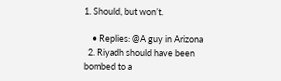1. Should, but won’t.

    • Replies: @A guy in Arizona
  2. Riyadh should have been bombed to a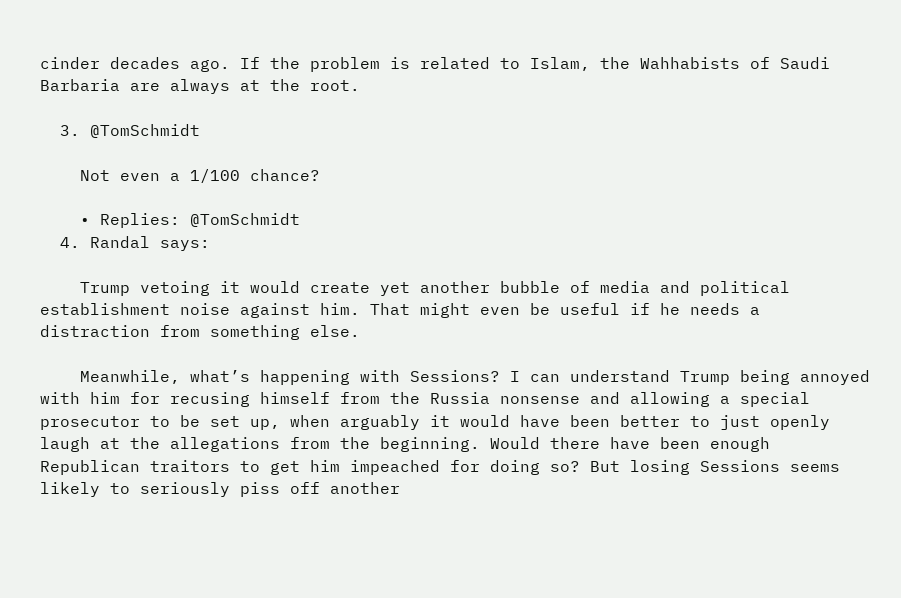cinder decades ago. If the problem is related to Islam, the Wahhabists of Saudi Barbaria are always at the root.

  3. @TomSchmidt

    Not even a 1/100 chance?

    • Replies: @TomSchmidt
  4. Randal says:

    Trump vetoing it would create yet another bubble of media and political establishment noise against him. That might even be useful if he needs a distraction from something else.

    Meanwhile, what’s happening with Sessions? I can understand Trump being annoyed with him for recusing himself from the Russia nonsense and allowing a special prosecutor to be set up, when arguably it would have been better to just openly laugh at the allegations from the beginning. Would there have been enough Republican traitors to get him impeached for doing so? But losing Sessions seems likely to seriously piss off another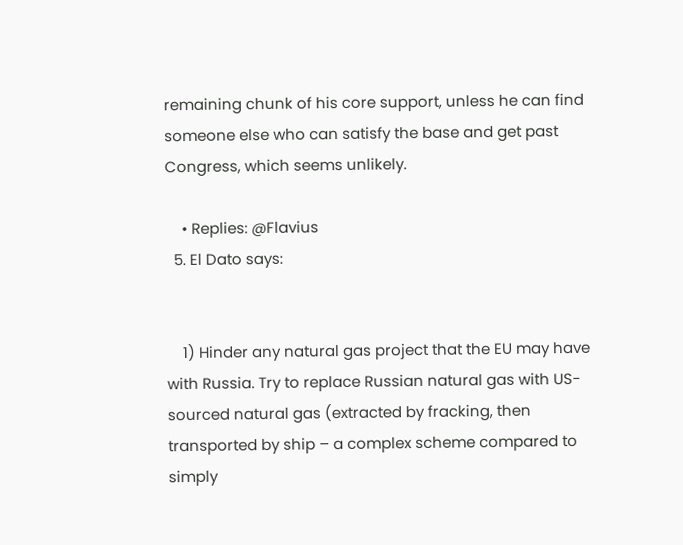remaining chunk of his core support, unless he can find someone else who can satisfy the base and get past Congress, which seems unlikely.

    • Replies: @Flavius
  5. El Dato says:


    1) Hinder any natural gas project that the EU may have with Russia. Try to replace Russian natural gas with US-sourced natural gas (extracted by fracking, then transported by ship – a complex scheme compared to simply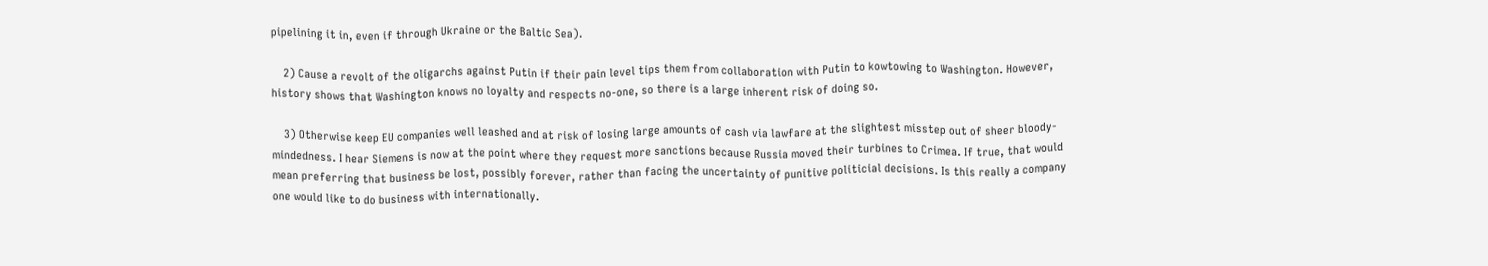pipelining it in, even if through Ukraine or the Baltic Sea).

    2) Cause a revolt of the oligarchs against Putin if their pain level tips them from collaboration with Putin to kowtowing to Washington. However, history shows that Washington knows no loyalty and respects no-one, so there is a large inherent risk of doing so.

    3) Otherwise keep EU companies well leashed and at risk of losing large amounts of cash via lawfare at the slightest misstep out of sheer bloody-mindedness. I hear Siemens is now at the point where they request more sanctions because Russia moved their turbines to Crimea. If true, that would mean preferring that business be lost, possibly forever, rather than facing the uncertainty of punitive politicial decisions. Is this really a company one would like to do business with internationally.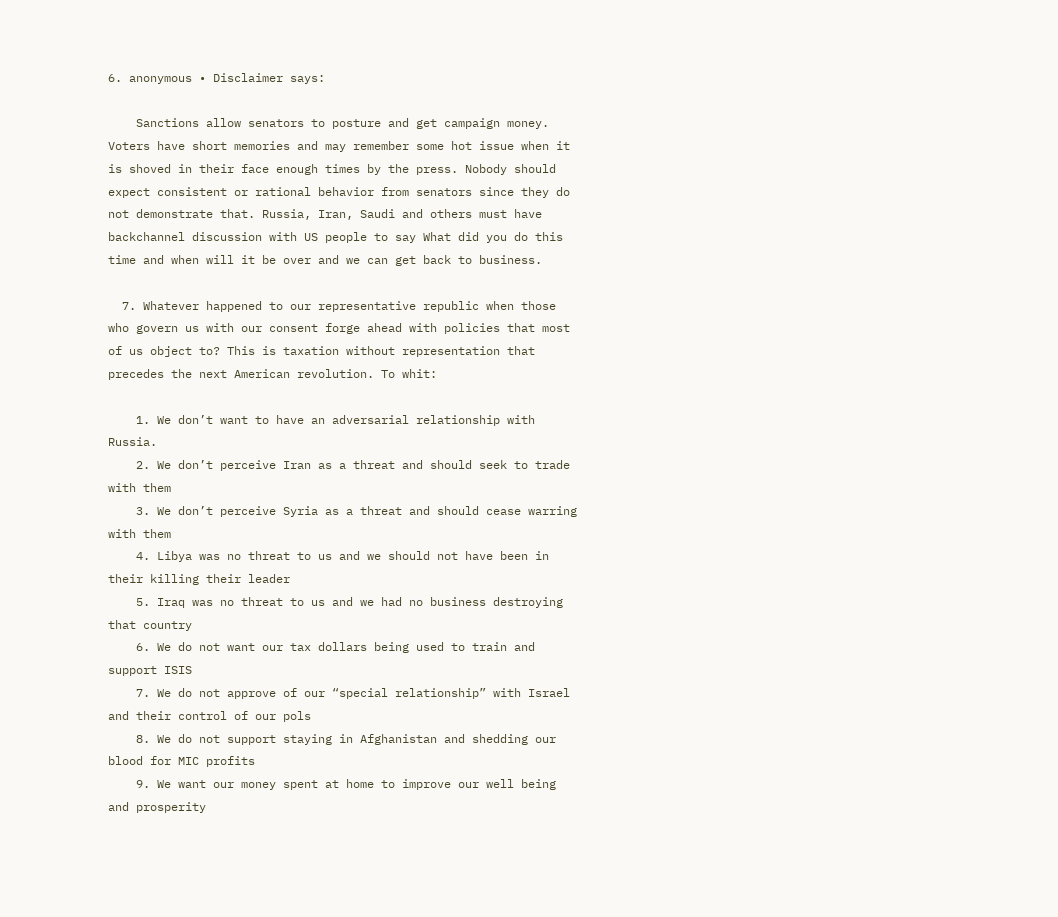6. anonymous • Disclaimer says:

    Sanctions allow senators to posture and get campaign money. Voters have short memories and may remember some hot issue when it is shoved in their face enough times by the press. Nobody should expect consistent or rational behavior from senators since they do not demonstrate that. Russia, Iran, Saudi and others must have backchannel discussion with US people to say What did you do this time and when will it be over and we can get back to business.

  7. Whatever happened to our representative republic when those who govern us with our consent forge ahead with policies that most of us object to? This is taxation without representation that precedes the next American revolution. To whit:

    1. We don’t want to have an adversarial relationship with Russia.
    2. We don’t perceive Iran as a threat and should seek to trade with them
    3. We don’t perceive Syria as a threat and should cease warring with them
    4. Libya was no threat to us and we should not have been in their killing their leader
    5. Iraq was no threat to us and we had no business destroying that country
    6. We do not want our tax dollars being used to train and support ISIS
    7. We do not approve of our “special relationship” with Israel and their control of our pols
    8. We do not support staying in Afghanistan and shedding our blood for MIC profits
    9. We want our money spent at home to improve our well being and prosperity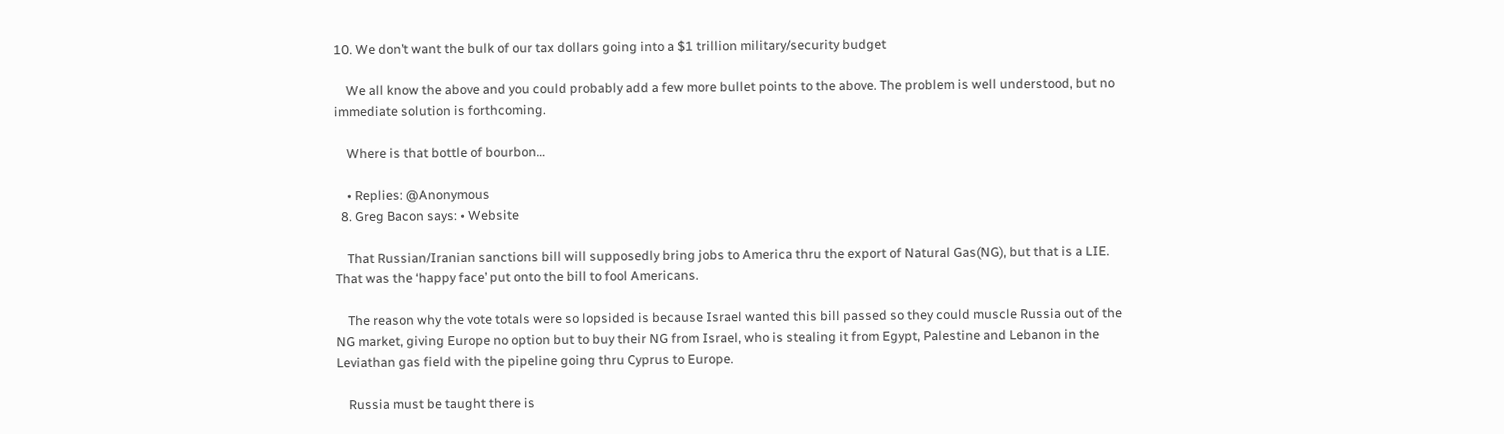10. We don’t want the bulk of our tax dollars going into a $1 trillion military/security budget

    We all know the above and you could probably add a few more bullet points to the above. The problem is well understood, but no immediate solution is forthcoming.

    Where is that bottle of bourbon…

    • Replies: @Anonymous
  8. Greg Bacon says: • Website

    That Russian/Iranian sanctions bill will supposedly bring jobs to America thru the export of Natural Gas(NG), but that is a LIE. That was the ‘happy face’ put onto the bill to fool Americans.

    The reason why the vote totals were so lopsided is because Israel wanted this bill passed so they could muscle Russia out of the NG market, giving Europe no option but to buy their NG from Israel, who is stealing it from Egypt, Palestine and Lebanon in the Leviathan gas field with the pipeline going thru Cyprus to Europe.

    Russia must be taught there is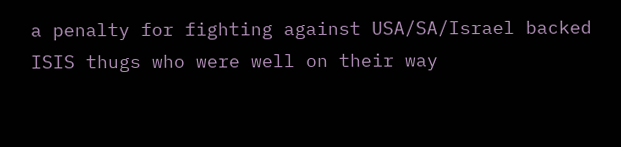a penalty for fighting against USA/SA/Israel backed ISIS thugs who were well on their way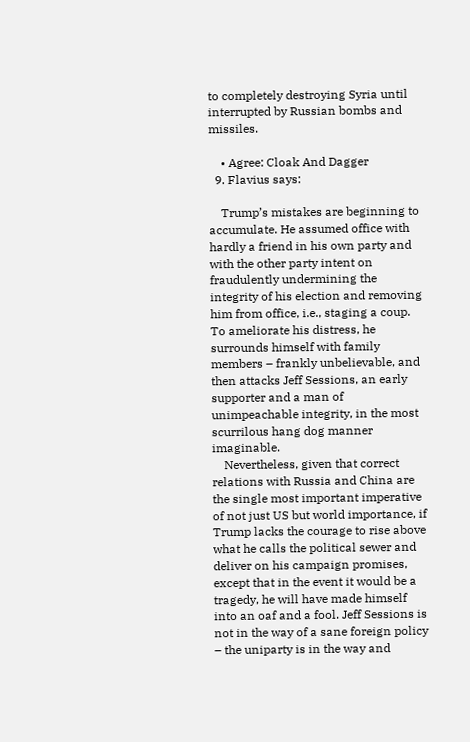to completely destroying Syria until interrupted by Russian bombs and missiles.

    • Agree: Cloak And Dagger
  9. Flavius says:

    Trump’s mistakes are beginning to accumulate. He assumed office with hardly a friend in his own party and with the other party intent on fraudulently undermining the integrity of his election and removing him from office, i.e., staging a coup. To ameliorate his distress, he surrounds himself with family members – frankly unbelievable, and then attacks Jeff Sessions, an early supporter and a man of unimpeachable integrity, in the most scurrilous hang dog manner imaginable.
    Nevertheless, given that correct relations with Russia and China are the single most important imperative of not just US but world importance, if Trump lacks the courage to rise above what he calls the political sewer and deliver on his campaign promises, except that in the event it would be a tragedy, he will have made himself into an oaf and a fool. Jeff Sessions is not in the way of a sane foreign policy – the uniparty is in the way and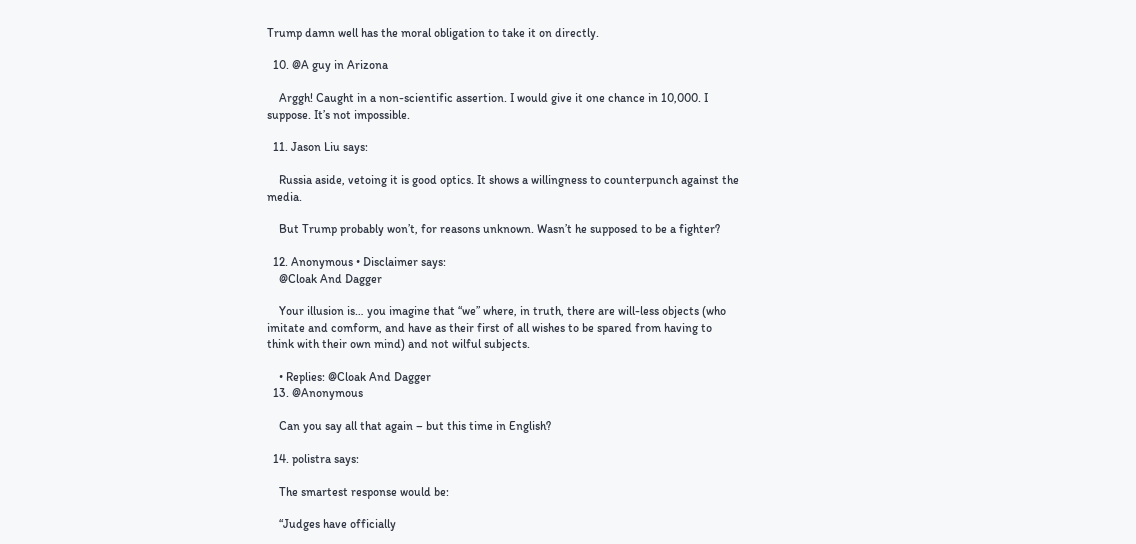Trump damn well has the moral obligation to take it on directly.

  10. @A guy in Arizona

    Arggh! Caught in a non-scientific assertion. I would give it one chance in 10,000. I suppose. It’s not impossible.

  11. Jason Liu says:

    Russia aside, vetoing it is good optics. It shows a willingness to counterpunch against the media.

    But Trump probably won’t, for reasons unknown. Wasn’t he supposed to be a fighter?

  12. Anonymous • Disclaimer says:
    @Cloak And Dagger

    Your illusion is… you imagine that “we” where, in truth, there are will-less objects (who imitate and comform, and have as their first of all wishes to be spared from having to think with their own mind) and not wilful subjects.

    • Replies: @Cloak And Dagger
  13. @Anonymous

    Can you say all that again – but this time in English?

  14. polistra says:

    The smartest response would be:

    “Judges have officially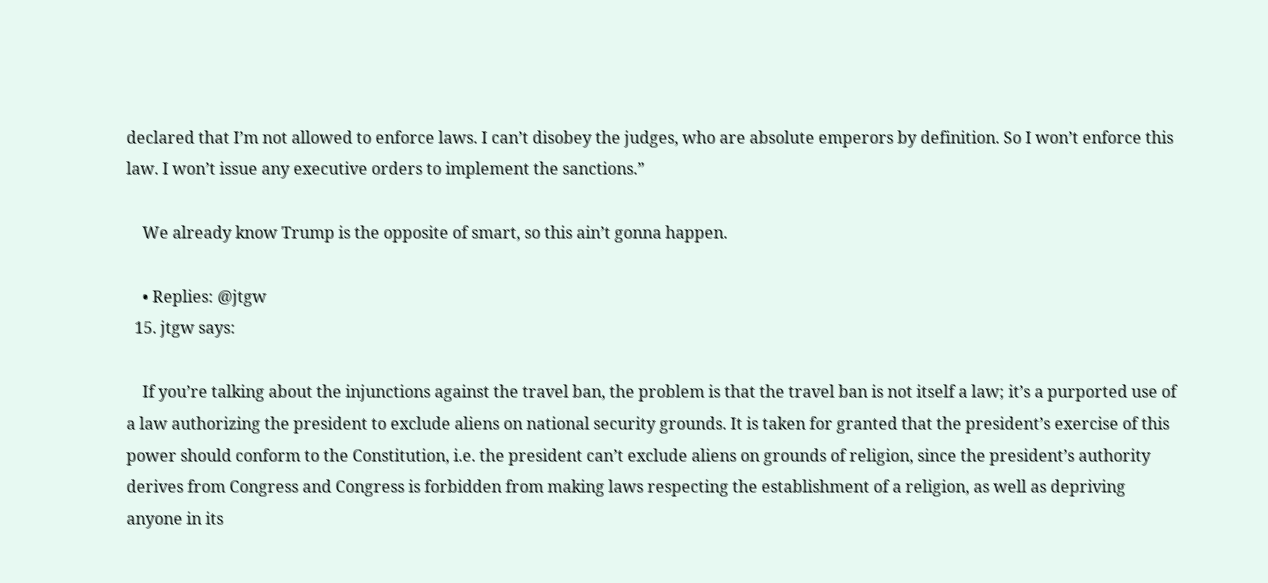declared that I’m not allowed to enforce laws. I can’t disobey the judges, who are absolute emperors by definition. So I won’t enforce this law. I won’t issue any executive orders to implement the sanctions.”

    We already know Trump is the opposite of smart, so this ain’t gonna happen.

    • Replies: @jtgw
  15. jtgw says:

    If you’re talking about the injunctions against the travel ban, the problem is that the travel ban is not itself a law; it’s a purported use of a law authorizing the president to exclude aliens on national security grounds. It is taken for granted that the president’s exercise of this power should conform to the Constitution, i.e. the president can’t exclude aliens on grounds of religion, since the president’s authority derives from Congress and Congress is forbidden from making laws respecting the establishment of a religion, as well as depriving anyone in its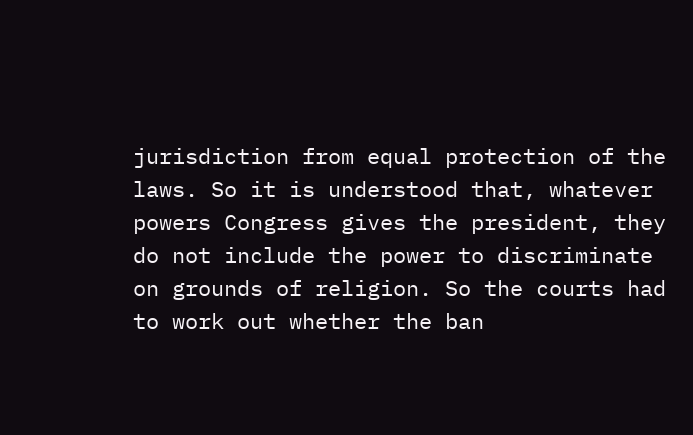jurisdiction from equal protection of the laws. So it is understood that, whatever powers Congress gives the president, they do not include the power to discriminate on grounds of religion. So the courts had to work out whether the ban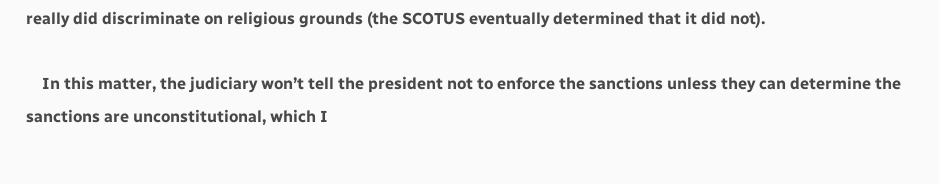really did discriminate on religious grounds (the SCOTUS eventually determined that it did not).

    In this matter, the judiciary won’t tell the president not to enforce the sanctions unless they can determine the sanctions are unconstitutional, which I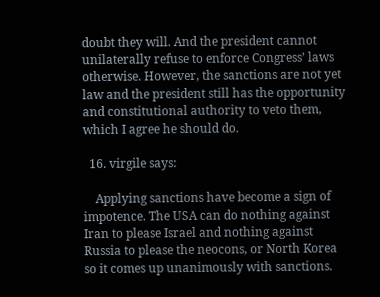doubt they will. And the president cannot unilaterally refuse to enforce Congress’ laws otherwise. However, the sanctions are not yet law and the president still has the opportunity and constitutional authority to veto them, which I agree he should do.

  16. virgile says:

    Applying sanctions have become a sign of impotence. The USA can do nothing against Iran to please Israel and nothing against Russia to please the neocons, or North Korea so it comes up unanimously with sanctions.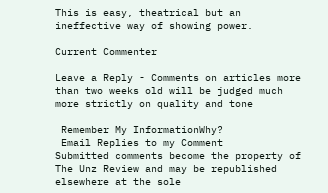This is easy, theatrical but an ineffective way of showing power.

Current Commenter

Leave a Reply - Comments on articles more than two weeks old will be judged much more strictly on quality and tone

 Remember My InformationWhy?
 Email Replies to my Comment
Submitted comments become the property of The Unz Review and may be republished elsewhere at the sole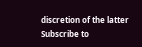discretion of the latter
Subscribe to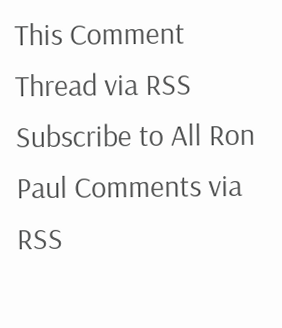This Comment Thread via RSS Subscribe to All Ron Paul Comments via RSS